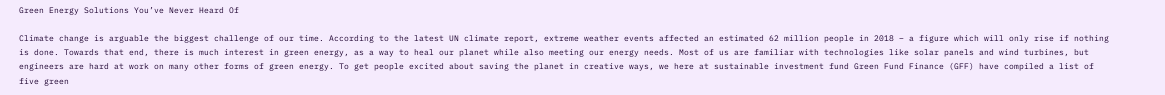Green Energy Solutions You’ve Never Heard Of

Climate change is arguable the biggest challenge of our time. According to the latest UN climate report, extreme weather events affected an estimated 62 million people in 2018 – a figure which will only rise if nothing is done. Towards that end, there is much interest in green energy, as a way to heal our planet while also meeting our energy needs. Most of us are familiar with technologies like solar panels and wind turbines, but engineers are hard at work on many other forms of green energy. To get people excited about saving the planet in creative ways, we here at sustainable investment fund Green Fund Finance (GFF) have compiled a list of five green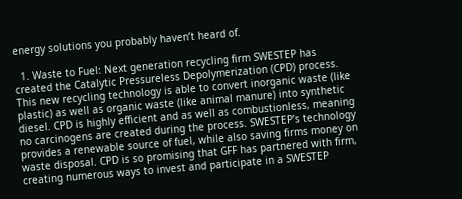energy solutions you probably haven’t heard of.

  1. Waste to Fuel: Next generation recycling firm SWESTEP has created the Catalytic Pressureless Depolymerization (CPD) process. This new recycling technology is able to convert inorganic waste (like plastic) as well as organic waste (like animal manure) into synthetic diesel. CPD is highly efficient and as well as combustionless, meaning no carcinogens are created during the process. SWESTEP’s technology provides a renewable source of fuel, while also saving firms money on waste disposal. CPD is so promising that GFF has partnered with firm, creating numerous ways to invest and participate in a SWESTEP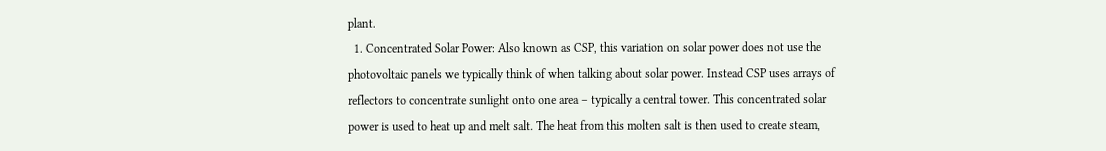plant.
  1. Concentrated Solar Power: Also known as CSP, this variation on solar power does not use the photovoltaic panels we typically think of when talking about solar power. Instead CSP uses arrays of reflectors to concentrate sunlight onto one area – typically a central tower. This concentrated solar power is used to heat up and melt salt. The heat from this molten salt is then used to create steam,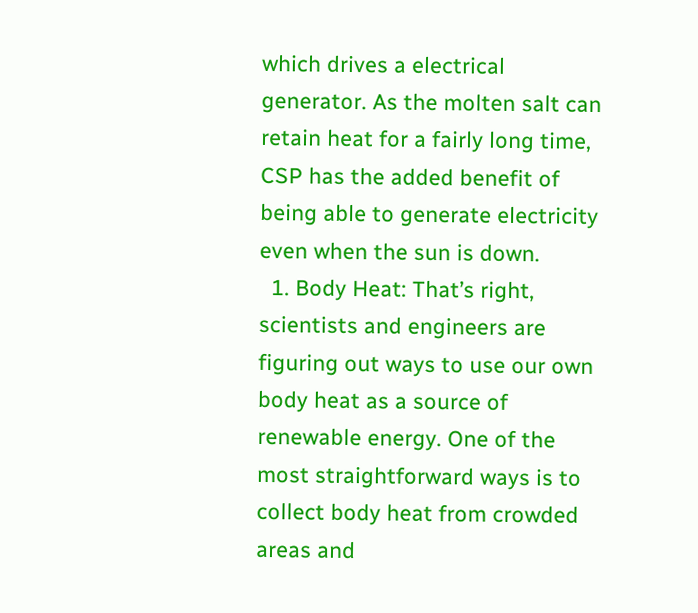which drives a electrical generator. As the molten salt can retain heat for a fairly long time, CSP has the added benefit of being able to generate electricity even when the sun is down.
  1. Body Heat: That’s right, scientists and engineers are figuring out ways to use our own body heat as a source of renewable energy. One of the most straightforward ways is to collect body heat from crowded areas and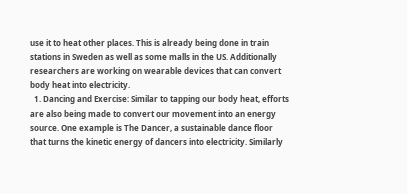use it to heat other places. This is already being done in train stations in Sweden as well as some malls in the US. Additionally researchers are working on wearable devices that can convert body heat into electricity.
  1. Dancing and Exercise: Similar to tapping our body heat, efforts are also being made to convert our movement into an energy source. One example is The Dancer, a sustainable dance floor that turns the kinetic energy of dancers into electricity. Similarly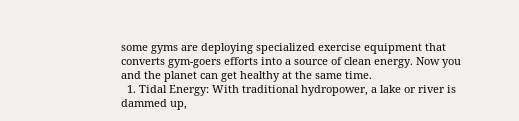some gyms are deploying specialized exercise equipment that converts gym-goers efforts into a source of clean energy. Now you and the planet can get healthy at the same time.
  1. Tidal Energy: With traditional hydropower, a lake or river is dammed up,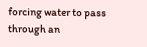forcing water to pass through an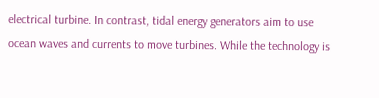electrical turbine. In contrast, tidal energy generators aim to use ocean waves and currents to move turbines. While the technology is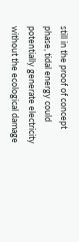still in the proof of concept phase, tidal energy could potentially generate electricity without the ecological damage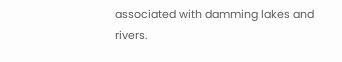associated with damming lakes and rivers.